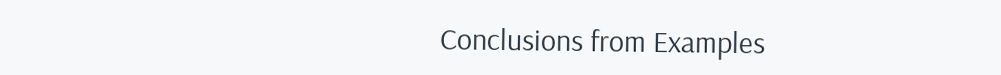Conclusions from Examples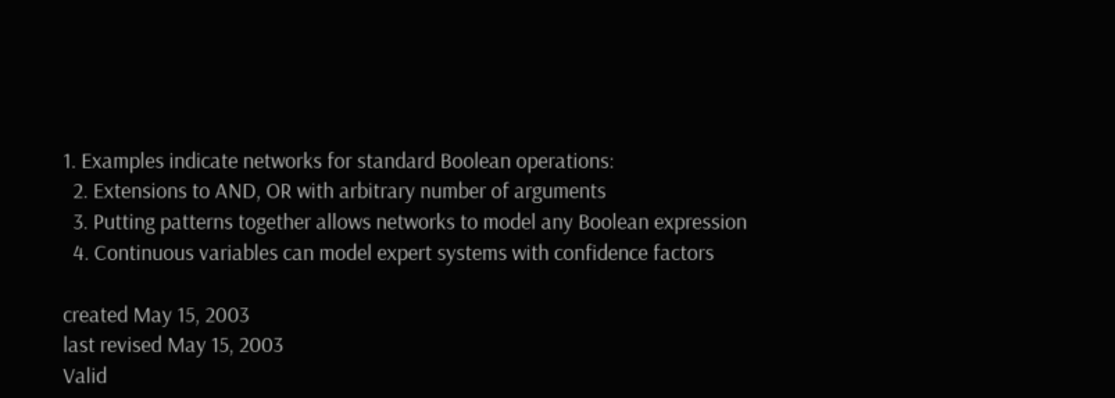1. Examples indicate networks for standard Boolean operations:
  2. Extensions to AND, OR with arbitrary number of arguments
  3. Putting patterns together allows networks to model any Boolean expression
  4. Continuous variables can model expert systems with confidence factors

created May 15, 2003
last revised May 15, 2003
Valid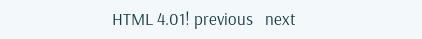HTML 4.01! previous   next